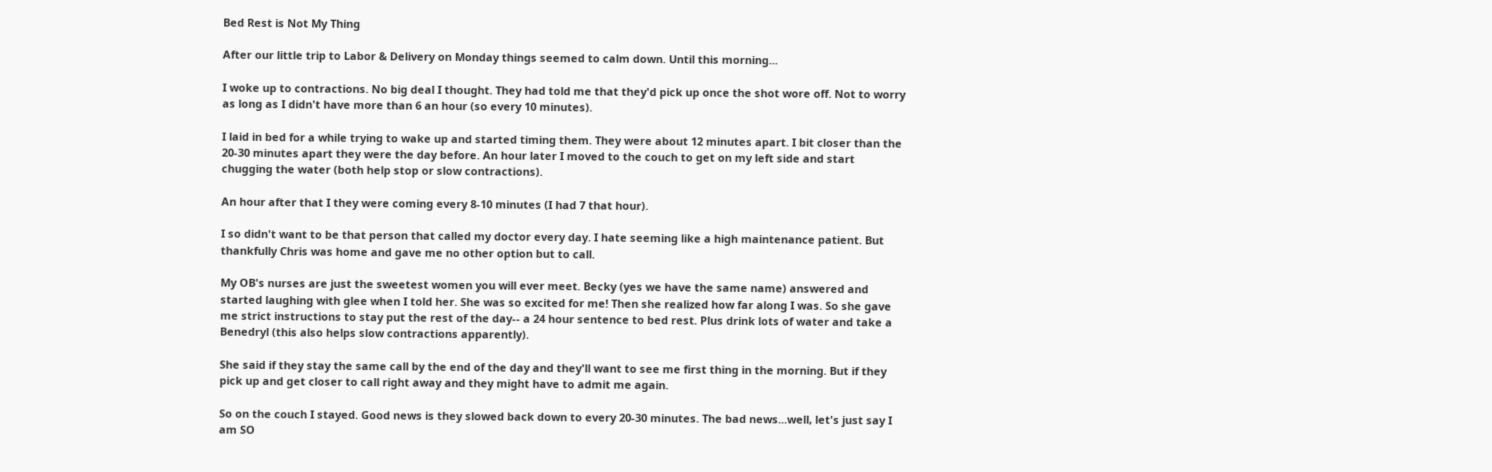Bed Rest is Not My Thing

After our little trip to Labor & Delivery on Monday things seemed to calm down. Until this morning...

I woke up to contractions. No big deal I thought. They had told me that they'd pick up once the shot wore off. Not to worry as long as I didn't have more than 6 an hour (so every 10 minutes).

I laid in bed for a while trying to wake up and started timing them. They were about 12 minutes apart. I bit closer than the 20-30 minutes apart they were the day before. An hour later I moved to the couch to get on my left side and start chugging the water (both help stop or slow contractions).

An hour after that I they were coming every 8-10 minutes (I had 7 that hour).

I so didn't want to be that person that called my doctor every day. I hate seeming like a high maintenance patient. But thankfully Chris was home and gave me no other option but to call.

My OB's nurses are just the sweetest women you will ever meet. Becky (yes we have the same name) answered and started laughing with glee when I told her. She was so excited for me! Then she realized how far along I was. So she gave me strict instructions to stay put the rest of the day-- a 24 hour sentence to bed rest. Plus drink lots of water and take a Benedryl (this also helps slow contractions apparently).

She said if they stay the same call by the end of the day and they'll want to see me first thing in the morning. But if they pick up and get closer to call right away and they might have to admit me again.

So on the couch I stayed. Good news is they slowed back down to every 20-30 minutes. The bad news...well, let's just say I am SO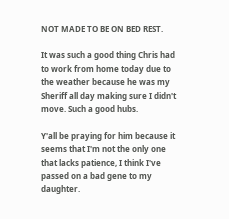NOT MADE TO BE ON BED REST.

It was such a good thing Chris had to work from home today due to the weather because he was my Sheriff all day making sure I didn't move. Such a good hubs.

Y'all be praying for him because it seems that I'm not the only one that lacks patience, I think I've passed on a bad gene to my daughter.